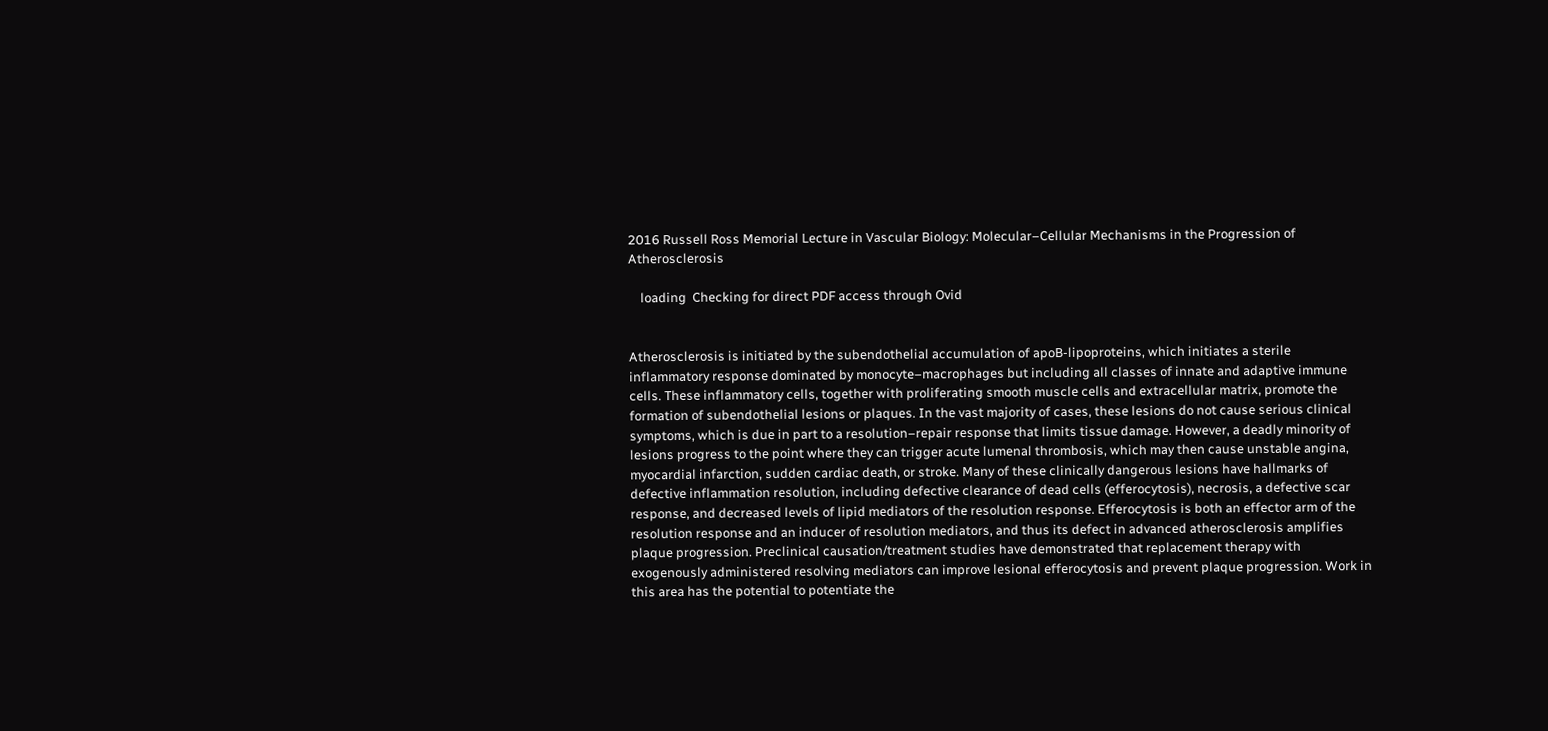2016 Russell Ross Memorial Lecture in Vascular Biology: Molecular–Cellular Mechanisms in the Progression of Atherosclerosis

    loading  Checking for direct PDF access through Ovid


Atherosclerosis is initiated by the subendothelial accumulation of apoB-lipoproteins, which initiates a sterile inflammatory response dominated by monocyte–macrophages but including all classes of innate and adaptive immune cells. These inflammatory cells, together with proliferating smooth muscle cells and extracellular matrix, promote the formation of subendothelial lesions or plaques. In the vast majority of cases, these lesions do not cause serious clinical symptoms, which is due in part to a resolution–repair response that limits tissue damage. However, a deadly minority of lesions progress to the point where they can trigger acute lumenal thrombosis, which may then cause unstable angina, myocardial infarction, sudden cardiac death, or stroke. Many of these clinically dangerous lesions have hallmarks of defective inflammation resolution, including defective clearance of dead cells (efferocytosis), necrosis, a defective scar response, and decreased levels of lipid mediators of the resolution response. Efferocytosis is both an effector arm of the resolution response and an inducer of resolution mediators, and thus its defect in advanced atherosclerosis amplifies plaque progression. Preclinical causation/treatment studies have demonstrated that replacement therapy with exogenously administered resolving mediators can improve lesional efferocytosis and prevent plaque progression. Work in this area has the potential to potentiate the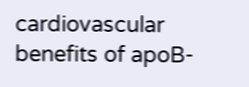cardiovascular benefits of apoB-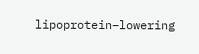lipoprotein–lowering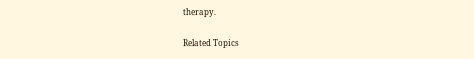therapy.

Related Topics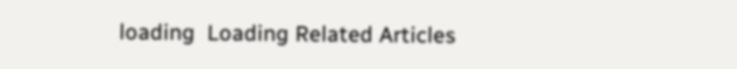loading  Loading Related Articles